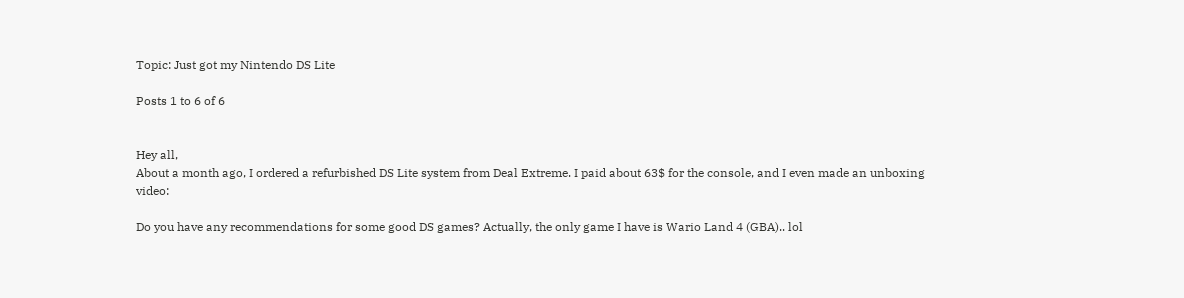Topic: Just got my Nintendo DS Lite

Posts 1 to 6 of 6


Hey all,
About a month ago, I ordered a refurbished DS Lite system from Deal Extreme. I paid about 63$ for the console, and I even made an unboxing video:

Do you have any recommendations for some good DS games? Actually, the only game I have is Wario Land 4 (GBA).. lol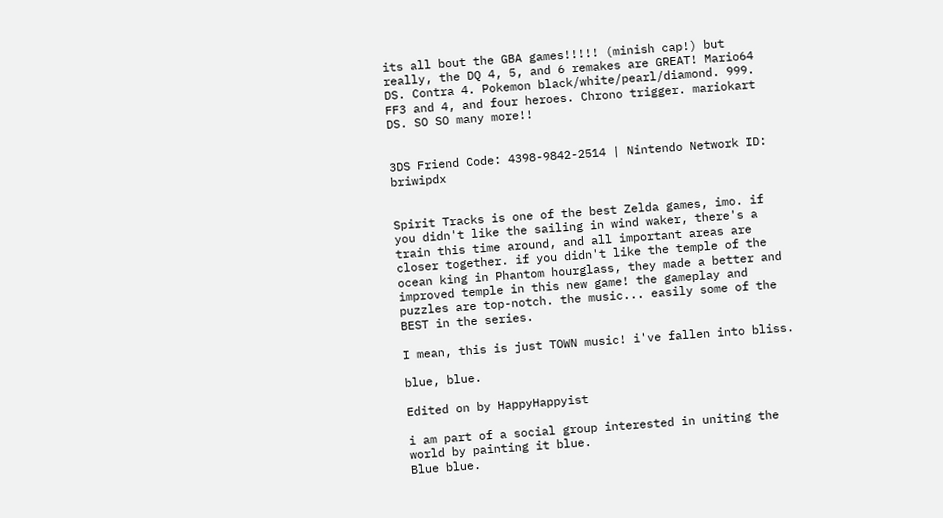its all bout the GBA games!!!!! (minish cap!) but really, the DQ 4, 5, and 6 remakes are GREAT! Mario64 DS. Contra 4. Pokemon black/white/pearl/diamond. 999. FF3 and 4, and four heroes. Chrono trigger. mariokart DS. SO SO many more!!


3DS Friend Code: 4398-9842-2514 | Nintendo Network ID: briwipdx


Spirit Tracks is one of the best Zelda games, imo. if you didn't like the sailing in wind waker, there's a train this time around, and all important areas are closer together. if you didn't like the temple of the ocean king in Phantom hourglass, they made a better and improved temple in this new game! the gameplay and puzzles are top-notch. the music... easily some of the BEST in the series.

I mean, this is just TOWN music! i've fallen into bliss.

blue, blue.

Edited on by HappyHappyist

i am part of a social group interested in uniting the world by painting it blue.
Blue blue.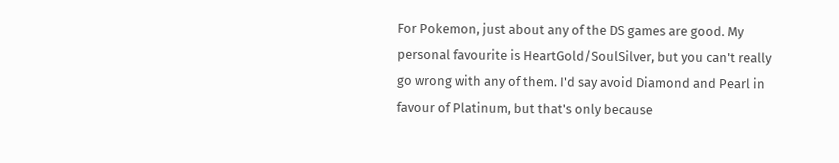For Pokemon, just about any of the DS games are good. My personal favourite is HeartGold/SoulSilver, but you can't really go wrong with any of them. I'd say avoid Diamond and Pearl in favour of Platinum, but that's only because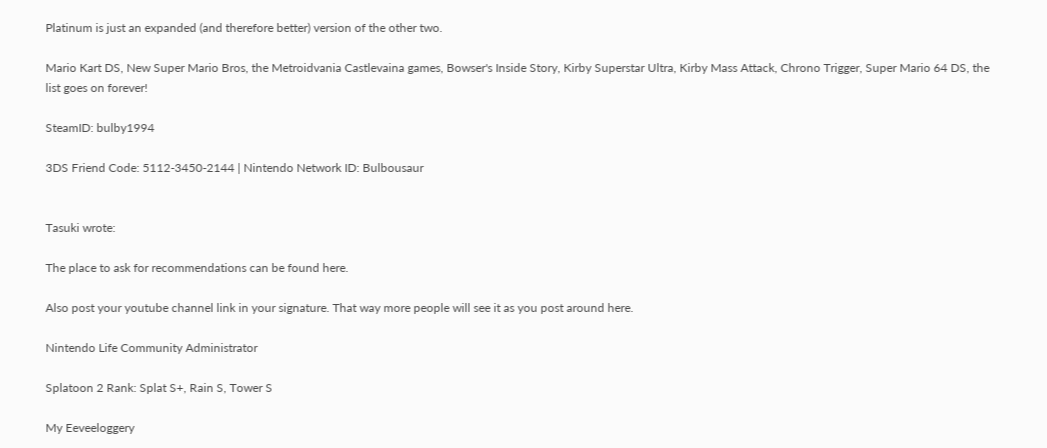Platinum is just an expanded (and therefore better) version of the other two.

Mario Kart DS, New Super Mario Bros, the Metroidvania Castlevaina games, Bowser's Inside Story, Kirby Superstar Ultra, Kirby Mass Attack, Chrono Trigger, Super Mario 64 DS, the list goes on forever!

SteamID: bulby1994

3DS Friend Code: 5112-3450-2144 | Nintendo Network ID: Bulbousaur


Tasuki wrote:

The place to ask for recommendations can be found here.

Also post your youtube channel link in your signature. That way more people will see it as you post around here.

Nintendo Life Community Administrator

Splatoon 2 Rank: Splat S+, Rain S, Tower S

My Eeveeloggery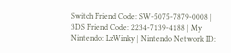Switch Friend Code: SW-5075-7879-0008 | 3DS Friend Code: 2234-7139-4188 | My Nintendo: LzWinky | Nintendo Network ID: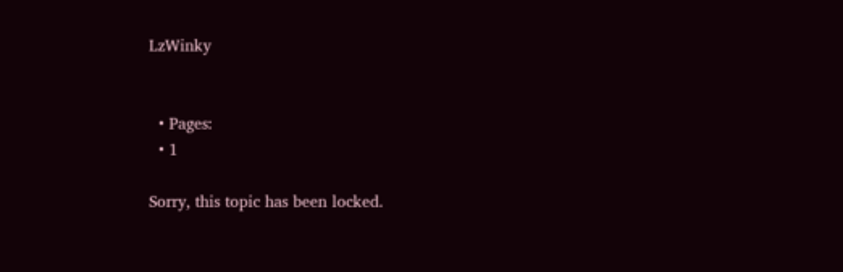LzWinky


  • Pages:
  • 1

Sorry, this topic has been locked.